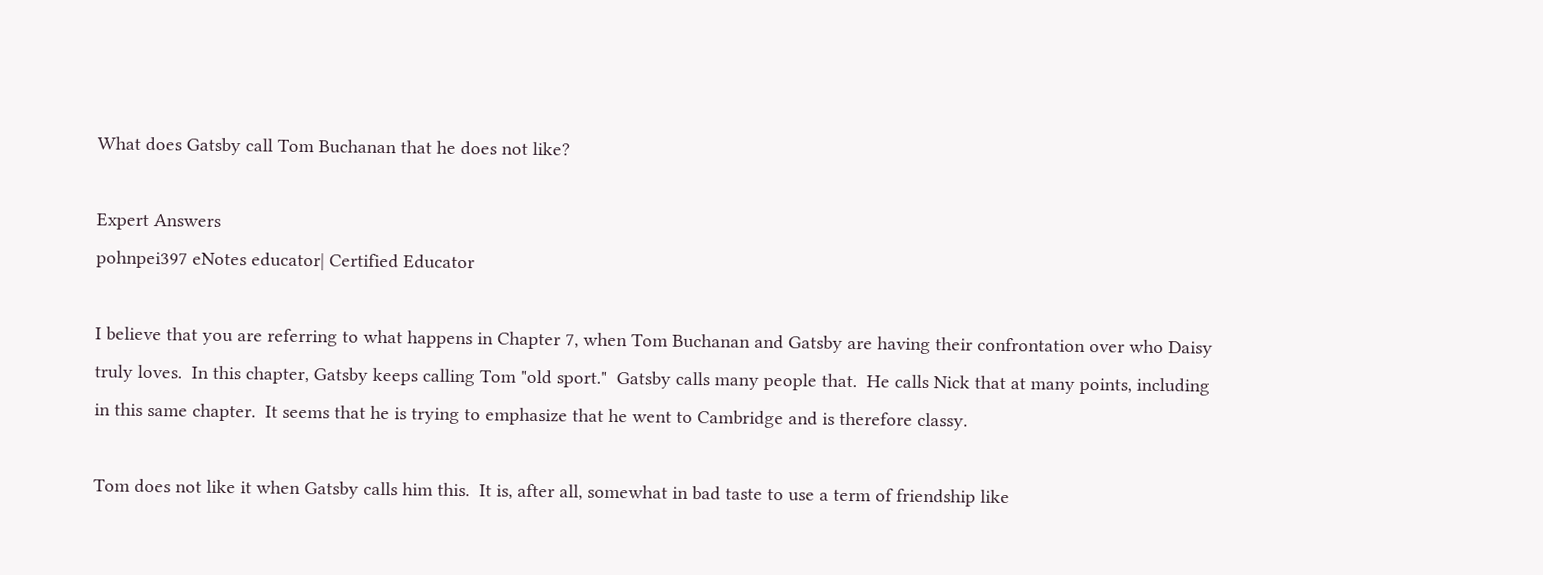What does Gatsby call Tom Buchanan that he does not like?

Expert Answers
pohnpei397 eNotes educator| Certified Educator

I believe that you are referring to what happens in Chapter 7, when Tom Buchanan and Gatsby are having their confrontation over who Daisy truly loves.  In this chapter, Gatsby keeps calling Tom "old sport."  Gatsby calls many people that.  He calls Nick that at many points, including in this same chapter.  It seems that he is trying to emphasize that he went to Cambridge and is therefore classy.

Tom does not like it when Gatsby calls him this.  It is, after all, somewhat in bad taste to use a term of friendship like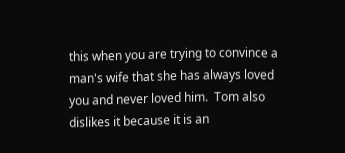this when you are trying to convince a man's wife that she has always loved you and never loved him.  Tom also dislikes it because it is an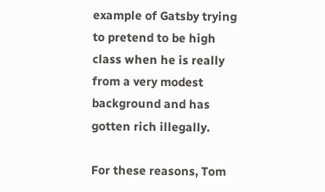example of Gatsby trying to pretend to be high class when he is really from a very modest background and has gotten rich illegally.

For these reasons, Tom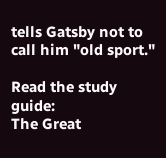tells Gatsby not to call him "old sport."

Read the study guide:
The Great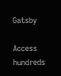Gatsby

Access hundreds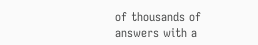of thousands of answers with a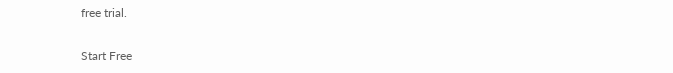free trial.

Start Free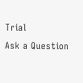Trial
Ask a Question